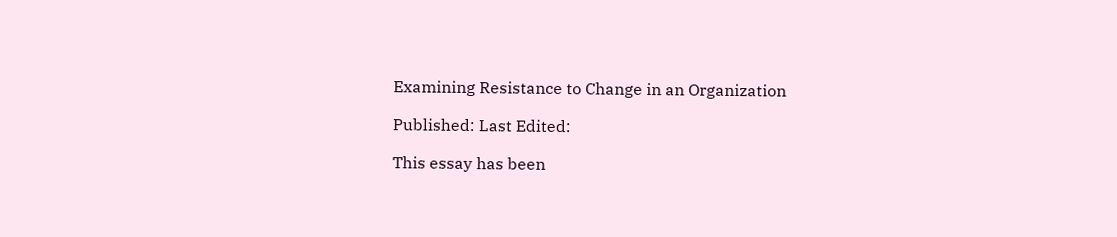Examining Resistance to Change in an Organization

Published: Last Edited:

This essay has been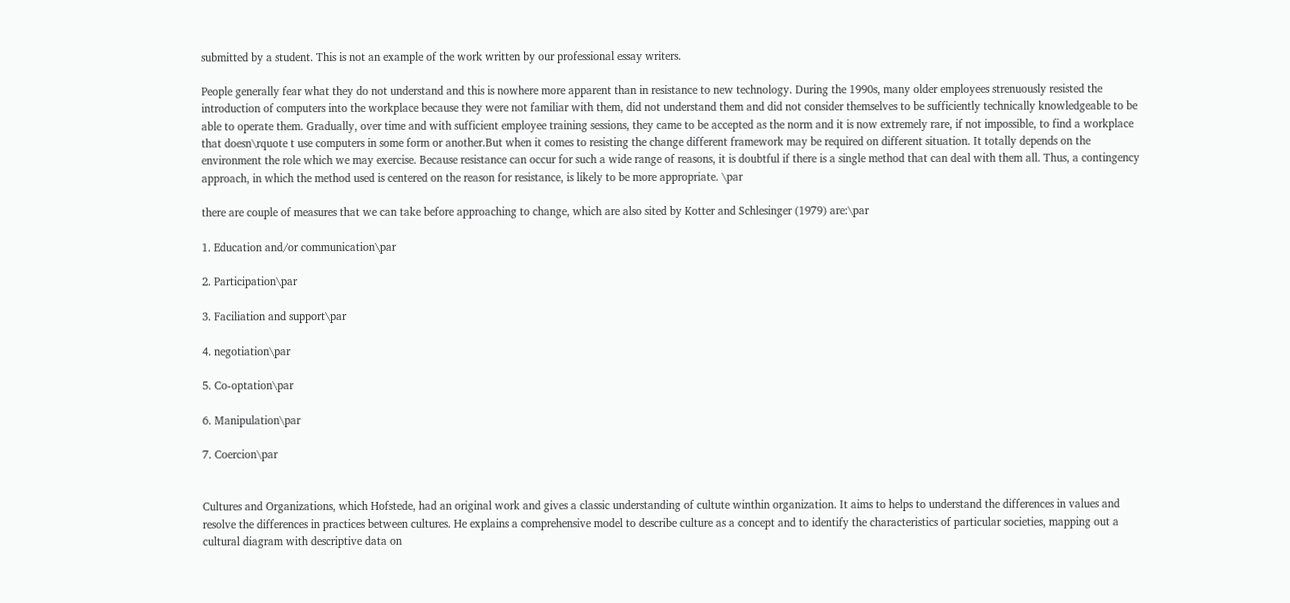submitted by a student. This is not an example of the work written by our professional essay writers.

People generally fear what they do not understand and this is nowhere more apparent than in resistance to new technology. During the 1990s, many older employees strenuously resisted the introduction of computers into the workplace because they were not familiar with them, did not understand them and did not consider themselves to be sufficiently technically knowledgeable to be able to operate them. Gradually, over time and with sufficient employee training sessions, they came to be accepted as the norm and it is now extremely rare, if not impossible, to find a workplace that doesn\rquote t use computers in some form or another.But when it comes to resisting the change different framework may be required on different situation. It totally depends on the environment the role which we may exercise. Because resistance can occur for such a wide range of reasons, it is doubtful if there is a single method that can deal with them all. Thus, a contingency approach, in which the method used is centered on the reason for resistance, is likely to be more appropriate. \par

there are couple of measures that we can take before approaching to change, which are also sited by Kotter and Schlesinger (1979) are:\par

1. Education and/or communication\par

2. Participation\par

3. Faciliation and support\par

4. negotiation\par

5. Co-optation\par

6. Manipulation\par

7. Coercion\par


Cultures and Organizations, which Hofstede, had an original work and gives a classic understanding of cultute winthin organization. It aims to helps to understand the differences in values and resolve the differences in practices between cultures. He explains a comprehensive model to describe culture as a concept and to identify the characteristics of particular societies, mapping out a cultural diagram with descriptive data on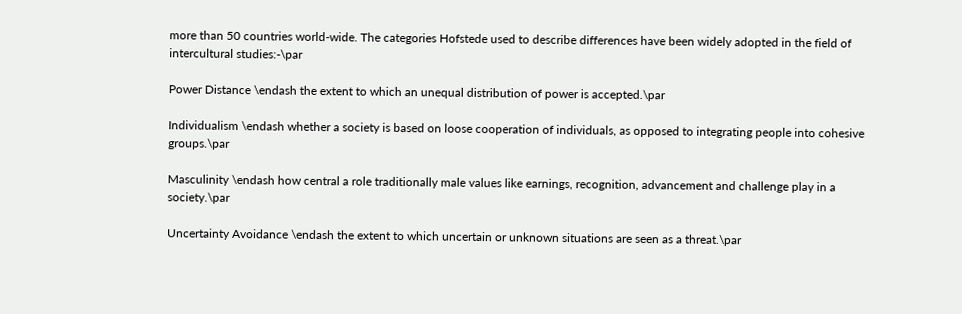more than 50 countries world-wide. The categories Hofstede used to describe differences have been widely adopted in the field of intercultural studies:-\par

Power Distance \endash the extent to which an unequal distribution of power is accepted.\par

Individualism \endash whether a society is based on loose cooperation of individuals, as opposed to integrating people into cohesive groups.\par

Masculinity \endash how central a role traditionally male values like earnings, recognition, advancement and challenge play in a society.\par

Uncertainty Avoidance \endash the extent to which uncertain or unknown situations are seen as a threat.\par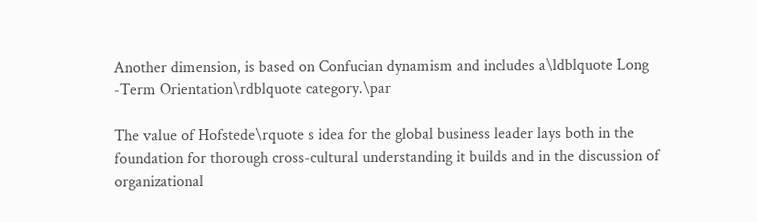Another dimension, is based on Confucian dynamism and includes a\ldblquote Long -Term Orientation\rdblquote category.\par

The value of Hofstede\rquote s idea for the global business leader lays both in the foundation for thorough cross-cultural understanding it builds and in the discussion of organizational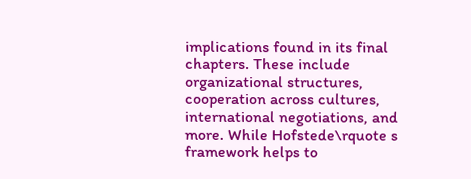implications found in its final chapters. These include organizational structures, cooperation across cultures, international negotiations, and more. While Hofstede\rquote s framework helps to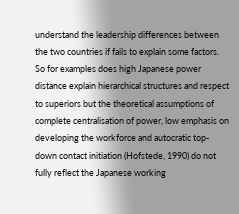understand the leadership differences between the two countries if fails to explain some factors. So for examples does high Japanese power distance explain hierarchical structures and respect to superiors but the theoretical assumptions of complete centralisation of power, low emphasis on developing the workforce and autocratic top-down contact initiation (Hofstede, 1990) do not fully reflect the Japanese working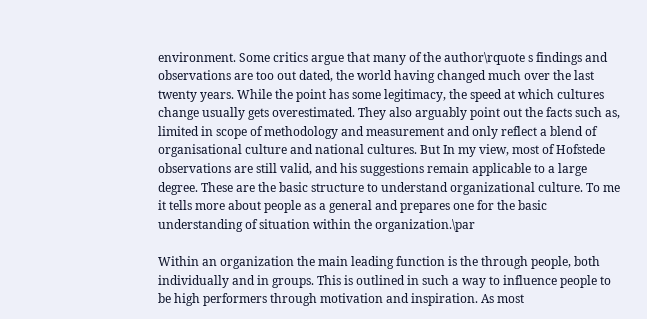environment. Some critics argue that many of the author\rquote s findings and observations are too out dated, the world having changed much over the last twenty years. While the point has some legitimacy, the speed at which cultures change usually gets overestimated. They also arguably point out the facts such as, limited in scope of methodology and measurement and only reflect a blend of organisational culture and national cultures. But In my view, most of Hofstede observations are still valid, and his suggestions remain applicable to a large degree. These are the basic structure to understand organizational culture. To me it tells more about people as a general and prepares one for the basic understanding of situation within the organization.\par

Within an organization the main leading function is the through people, both individually and in groups. This is outlined in such a way to influence people to be high performers through motivation and inspiration. As most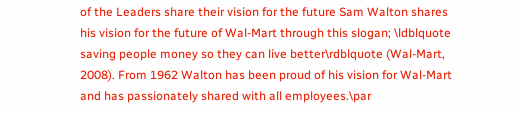of the Leaders share their vision for the future Sam Walton shares his vision for the future of Wal-Mart through this slogan; \ldblquote saving people money so they can live better\rdblquote (Wal-Mart, 2008). From 1962 Walton has been proud of his vision for Wal-Mart and has passionately shared with all employees.\par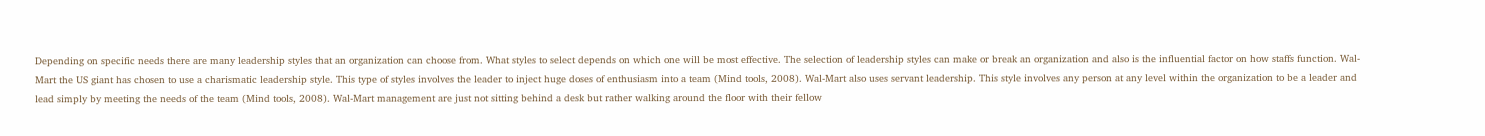Depending on specific needs there are many leadership styles that an organization can choose from. What styles to select depends on which one will be most effective. The selection of leadership styles can make or break an organization and also is the influential factor on how staffs function. Wal-Mart the US giant has chosen to use a charismatic leadership style. This type of styles involves the leader to inject huge doses of enthusiasm into a team (Mind tools, 2008). Wal-Mart also uses servant leadership. This style involves any person at any level within the organization to be a leader and lead simply by meeting the needs of the team (Mind tools, 2008). Wal-Mart management are just not sitting behind a desk but rather walking around the floor with their fellow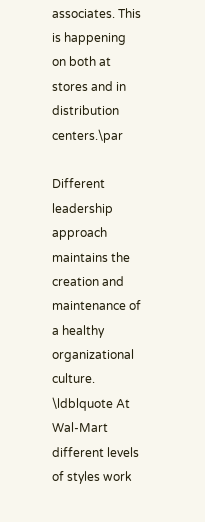associates. This is happening on both at stores and in distribution centers.\par

Different leadership approach maintains the creation and maintenance of a healthy organizational culture. \ldblquote At Wal-Mart different levels of styles work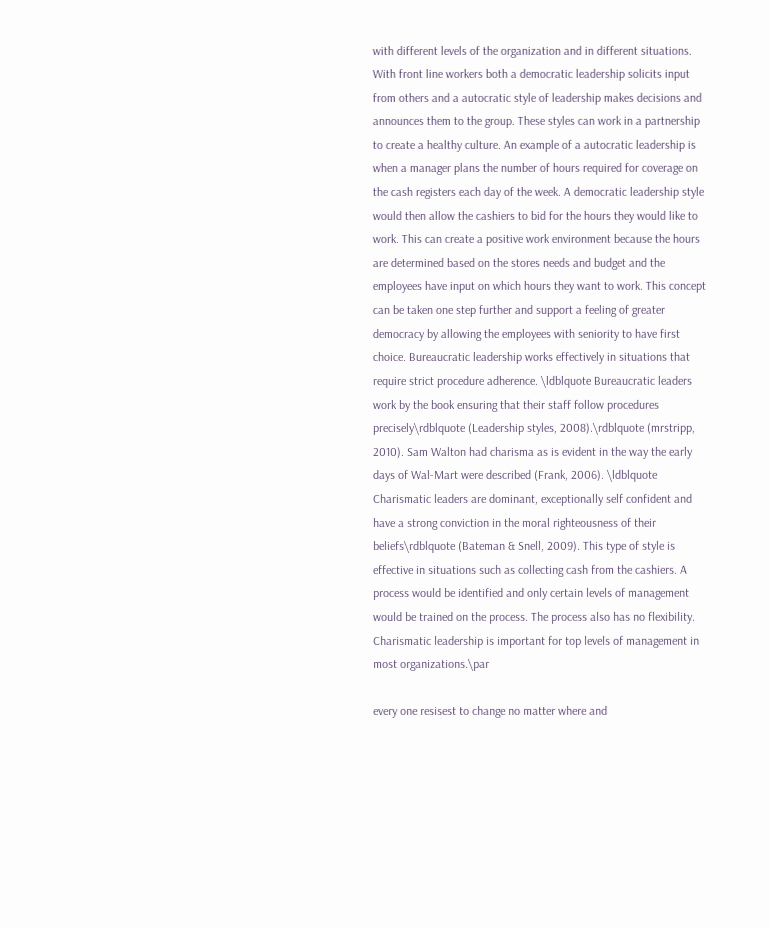with different levels of the organization and in different situations. With front line workers both a democratic leadership solicits input from others and a autocratic style of leadership makes decisions and announces them to the group. These styles can work in a partnership to create a healthy culture. An example of a autocratic leadership is when a manager plans the number of hours required for coverage on the cash registers each day of the week. A democratic leadership style would then allow the cashiers to bid for the hours they would like to work. This can create a positive work environment because the hours are determined based on the stores needs and budget and the employees have input on which hours they want to work. This concept can be taken one step further and support a feeling of greater democracy by allowing the employees with seniority to have first choice. Bureaucratic leadership works effectively in situations that require strict procedure adherence. \ldblquote Bureaucratic leaders work by the book ensuring that their staff follow procedures precisely\rdblquote (Leadership styles, 2008).\rdblquote (mrstripp, 2010). Sam Walton had charisma as is evident in the way the early days of Wal-Mart were described (Frank, 2006). \ldblquote Charismatic leaders are dominant, exceptionally self confident and have a strong conviction in the moral righteousness of their beliefs\rdblquote (Bateman & Snell, 2009). This type of style is effective in situations such as collecting cash from the cashiers. A process would be identified and only certain levels of management would be trained on the process. The process also has no flexibility. Charismatic leadership is important for top levels of management in most organizations.\par

every one resisest to change no matter where and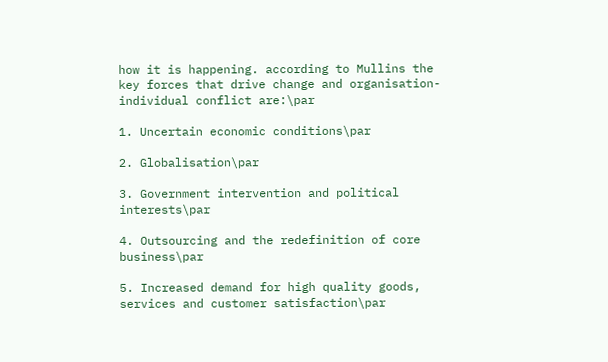how it is happening. according to Mullins the key forces that drive change and organisation-individual conflict are:\par

1. Uncertain economic conditions\par

2. Globalisation\par

3. Government intervention and political interests\par

4. Outsourcing and the redefinition of core business\par

5. Increased demand for high quality goods, services and customer satisfaction\par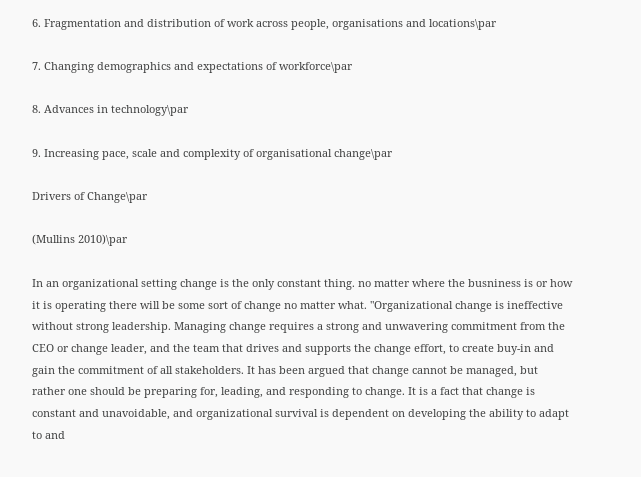6. Fragmentation and distribution of work across people, organisations and locations\par

7. Changing demographics and expectations of workforce\par

8. Advances in technology\par

9. Increasing pace, scale and complexity of organisational change\par

Drivers of Change\par

(Mullins 2010)\par

In an organizational setting change is the only constant thing. no matter where the busniness is or how it is operating there will be some sort of change no matter what. "Organizational change is ineffective without strong leadership. Managing change requires a strong and unwavering commitment from the CEO or change leader, and the team that drives and supports the change effort, to create buy-in and gain the commitment of all stakeholders. It has been argued that change cannot be managed, but rather one should be preparing for, leading, and responding to change. It is a fact that change is constant and unavoidable, and organizational survival is dependent on developing the ability to adapt to and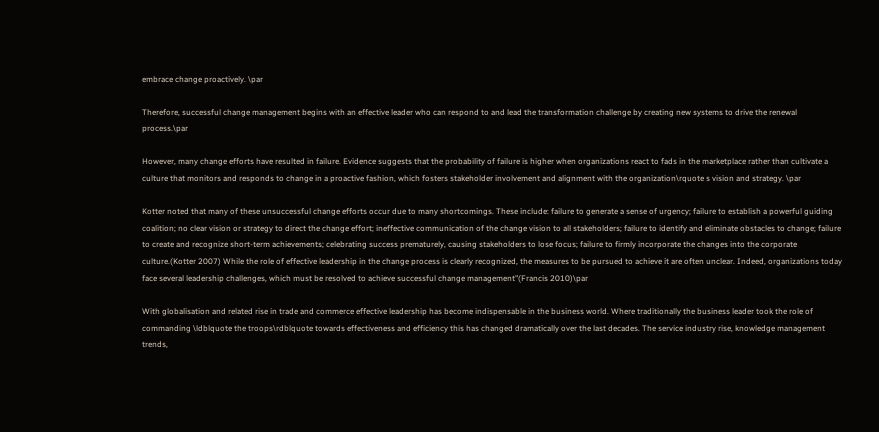embrace change proactively. \par

Therefore, successful change management begins with an effective leader who can respond to and lead the transformation challenge by creating new systems to drive the renewal process.\par

However, many change efforts have resulted in failure. Evidence suggests that the probability of failure is higher when organizations react to fads in the marketplace rather than cultivate a culture that monitors and responds to change in a proactive fashion, which fosters stakeholder involvement and alignment with the organization\rquote s vision and strategy. \par

Kotter noted that many of these unsuccessful change efforts occur due to many shortcomings. These include: failure to generate a sense of urgency; failure to establish a powerful guiding coalition; no clear vision or strategy to direct the change effort; ineffective communication of the change vision to all stakeholders; failure to identify and eliminate obstacles to change; failure to create and recognize short-term achievements; celebrating success prematurely, causing stakeholders to lose focus; failure to firmly incorporate the changes into the corporate culture.(Kotter 2007) While the role of effective leadership in the change process is clearly recognized, the measures to be pursued to achieve it are often unclear. Indeed, organizations today face several leadership challenges, which must be resolved to achieve successful change management"(Francis 2010)\par

With globalisation and related rise in trade and commerce effective leadership has become indispensable in the business world. Where traditionally the business leader took the role of commanding \ldblquote the troops\rdblquote towards effectiveness and efficiency this has changed dramatically over the last decades. The service industry rise, knowledge management trends,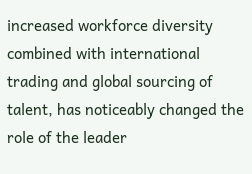increased workforce diversity combined with international trading and global sourcing of talent, has noticeably changed the role of the leader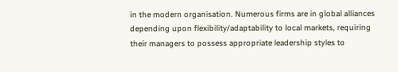in the modern organisation. Numerous firms are in global alliances depending upon flexibility/adaptability to local markets, requiring their managers to possess appropriate leadership styles to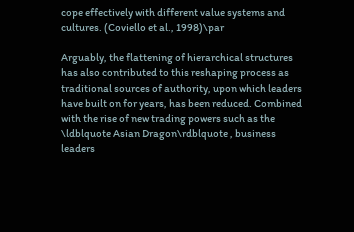cope effectively with different value systems and cultures. (Coviello et al., 1998)\par

Arguably, the flattening of hierarchical structures has also contributed to this reshaping process as traditional sources of authority, upon which leaders have built on for years, has been reduced. Combined with the rise of new trading powers such as the \ldblquote Asian Dragon\rdblquote , business leaders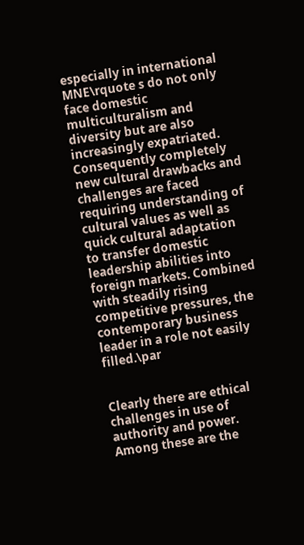especially in international MNE\rquote s do not only face domestic multiculturalism and diversity but are also increasingly expatriated. Consequently completely new cultural drawbacks and challenges are faced requiring understanding of cultural values as well as quick cultural adaptation to transfer domestic leadership abilities into foreign markets. Combined with steadily rising competitive pressures, the contemporary business leader in a role not easily filled.\par


Clearly there are ethical challenges in use of authority and power. Among these are the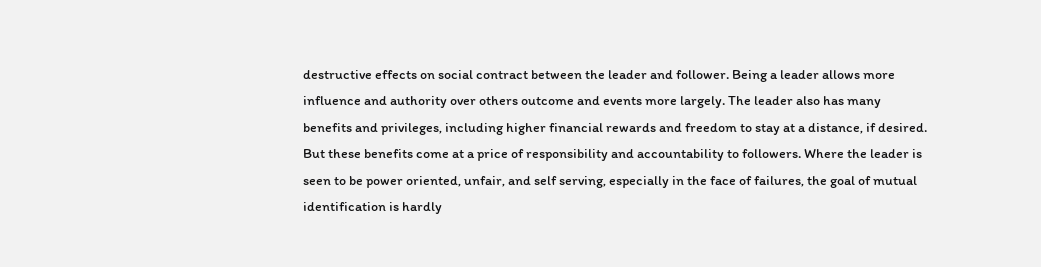destructive effects on social contract between the leader and follower. Being a leader allows more influence and authority over others outcome and events more largely. The leader also has many benefits and privileges, including higher financial rewards and freedom to stay at a distance, if desired. But these benefits come at a price of responsibility and accountability to followers. Where the leader is seen to be power oriented, unfair, and self serving, especially in the face of failures, the goal of mutual identification is hardly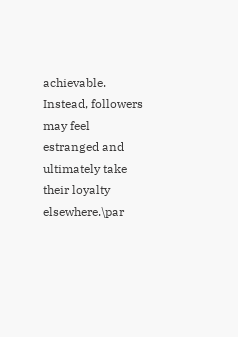achievable. Instead, followers may feel estranged and ultimately take their loyalty elsewhere.\par